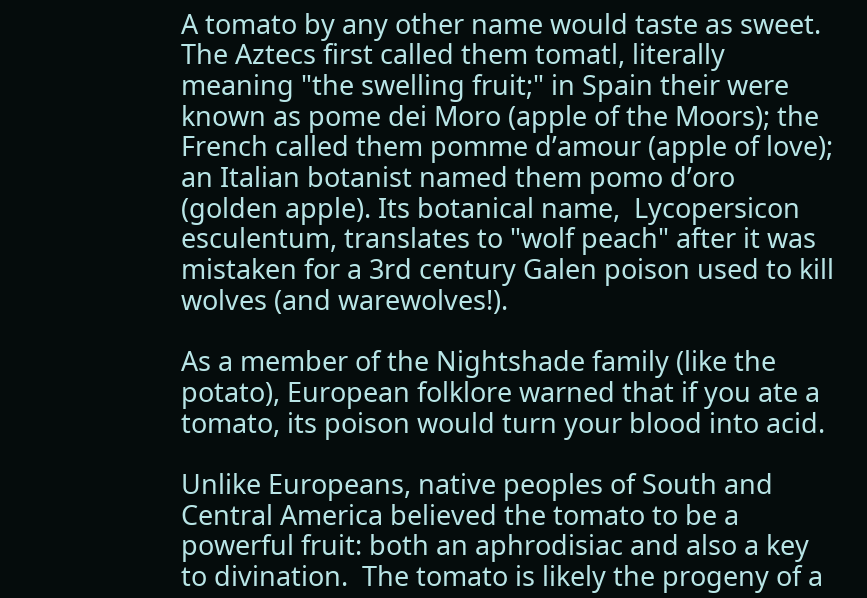A tomato by any other name would taste as sweet. The Aztecs first called them tomatl, literally meaning "the swelling fruit;" in Spain their were known as pome dei Moro (apple of the Moors); the French called them pomme d’amour (apple of love); an Italian botanist named them pomo d’oro (golden apple). Its botanical name,  Lycopersicon esculentum, translates to "wolf peach" after it was mistaken for a 3rd century Galen poison used to kill wolves (and warewolves!).

As a member of the Nightshade family (like the potato), European folklore warned that if you ate a tomato, its poison would turn your blood into acid.

Unlike Europeans, native peoples of South and Central America believed the tomato to be a powerful fruit: both an aphrodisiac and also a key to divination.  The tomato is likely the progeny of a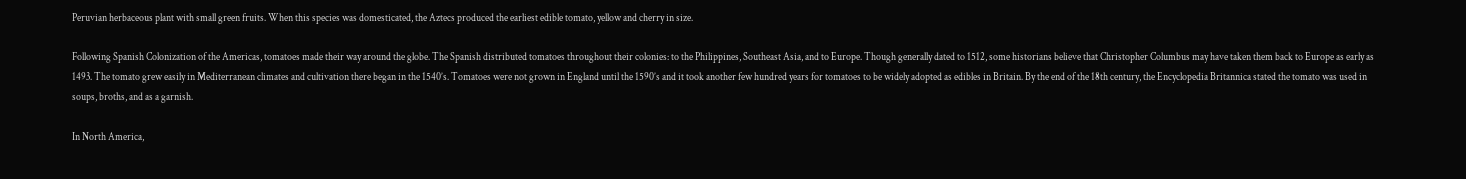Peruvian herbaceous plant with small green fruits. When this species was domesticated, the Aztecs produced the earliest edible tomato, yellow and cherry in size.

Following Spanish Colonization of the Americas, tomatoes made their way around the globe. The Spanish distributed tomatoes throughout their colonies: to the Philippines, Southeast Asia, and to Europe. Though generally dated to 1512, some historians believe that Christopher Columbus may have taken them back to Europe as early as 1493. The tomato grew easily in Mediterranean climates and cultivation there began in the 1540’s. Tomatoes were not grown in England until the 1590’s and it took another few hundred years for tomatoes to be widely adopted as edibles in Britain. By the end of the 18th century, the Encyclopedia Britannica stated the tomato was used in soups, broths, and as a garnish.

In North America,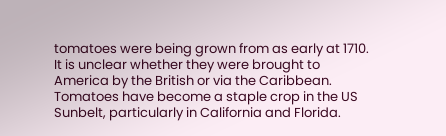tomatoes were being grown from as early at 1710. It is unclear whether they were brought to America by the British or via the Caribbean. Tomatoes have become a staple crop in the US Sunbelt, particularly in California and Florida.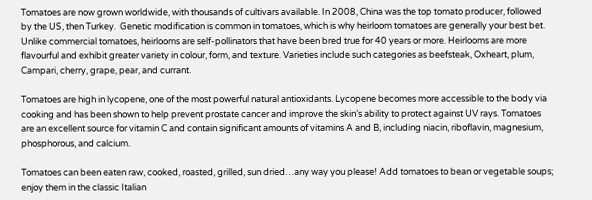Tomatoes are now grown worldwide, with thousands of cultivars available. In 2008, China was the top tomato producer, followed by the US, then Turkey.  Genetic modification is common in tomatoes, which is why heirloom tomatoes are generally your best bet. Unlike commercial tomatoes, heirlooms are self-pollinators that have been bred true for 40 years or more. Heirlooms are more flavourful and exhibit greater variety in colour, form, and texture. Varieties include such categories as beefsteak, Oxheart, plum, Campari, cherry, grape, pear, and currant.

Tomatoes are high in lycopene, one of the most powerful natural antioxidants. Lycopene becomes more accessible to the body via cooking and has been shown to help prevent prostate cancer and improve the skin’s ability to protect against UV rays. Tomatoes are an excellent source for vitamin C and contain significant amounts of vitamins A and B, including niacin, riboflavin, magnesium, phosphorous, and calcium.

Tomatoes can been eaten raw, cooked, roasted, grilled, sun dried…any way you please! Add tomatoes to bean or vegetable soups; enjoy them in the classic Italian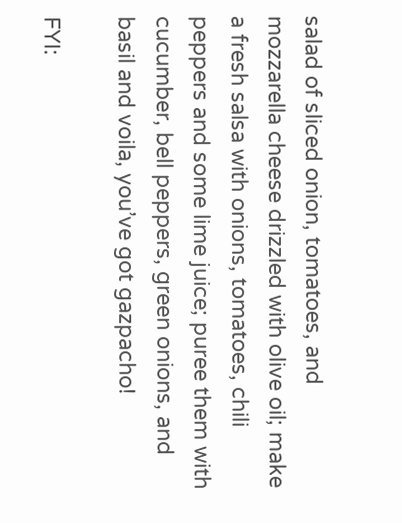salad of sliced onion, tomatoes, and mozzarella cheese drizzled with olive oil; make a fresh salsa with onions, tomatoes, chili peppers and some lime juice; puree them with cucumber, bell peppers, green onions, and basil and voila, you’ve got gazpacho!

FYI: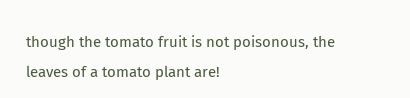though the tomato fruit is not poisonous, the leaves of a tomato plant are!